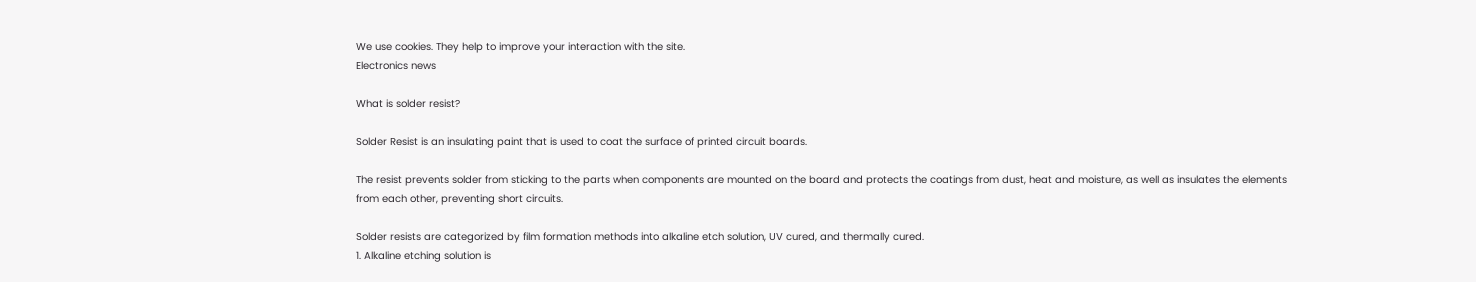We use cookies. They help to improve your interaction with the site.
Electronics news

What is solder resist?

Solder Resist is an insulating paint that is used to coat the surface of printed circuit boards.

The resist prevents solder from sticking to the parts when components are mounted on the board and protects the coatings from dust, heat and moisture, as well as insulates the elements from each other, preventing short circuits.

Solder resists are categorized by film formation methods into alkaline etch solution, UV cured, and thermally cured.
1. Alkaline etching solution is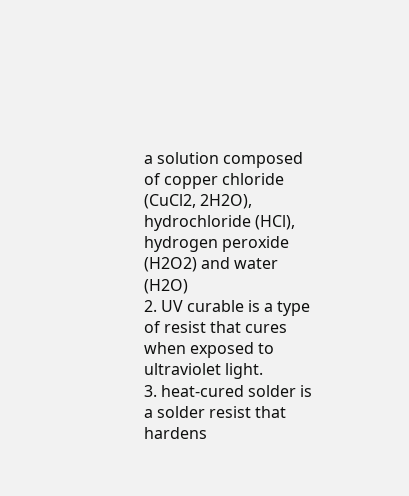a solution composed of copper chloride (CuCl2, 2H2O), hydrochloride (HCl), hydrogen peroxide (H2O2) and water (H2O)
2. UV curable is a type of resist that cures when exposed to ultraviolet light.
3. heat-cured solder is a solder resist that hardens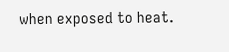when exposed to heat.